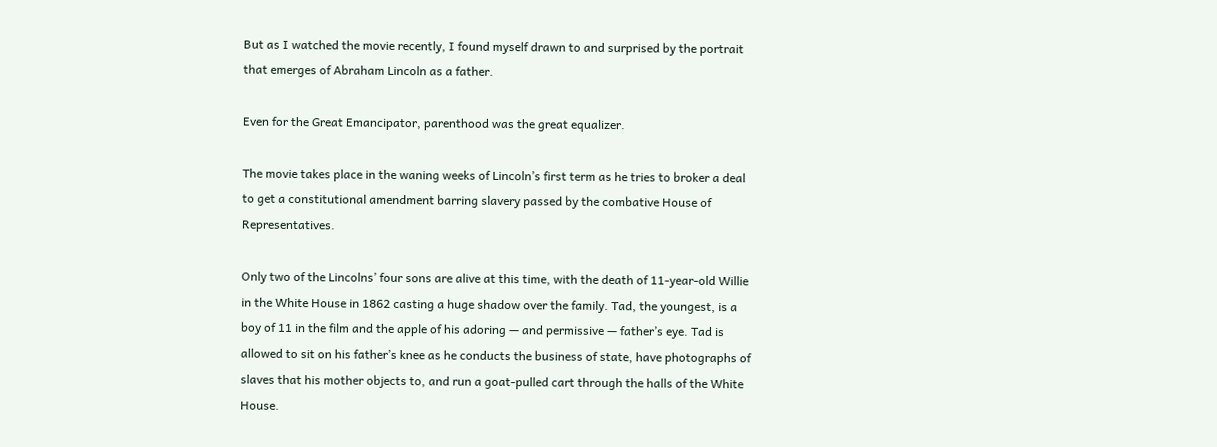But as I watched the movie recently, I found myself drawn to and surprised by the portrait that emerges of Abraham Lincoln as a father.

Even for the Great Emancipator, parenthood was the great equalizer.

The movie takes place in the waning weeks of Lincoln’s first term as he tries to broker a deal to get a constitutional amendment barring slavery passed by the combative House of Representatives.

Only two of the Lincolns’ four sons are alive at this time, with the death of 11-year-old Willie in the White House in 1862 casting a huge shadow over the family. Tad, the youngest, is a boy of 11 in the film and the apple of his adoring — and permissive — father’s eye. Tad is allowed to sit on his father’s knee as he conducts the business of state, have photographs of slaves that his mother objects to, and run a goat-pulled cart through the halls of the White House.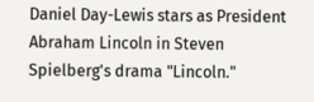Daniel Day-Lewis stars as President Abraham Lincoln in Steven Spielberg's drama "Lincoln."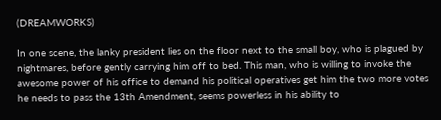(DREAMWORKS)

In one scene, the lanky president lies on the floor next to the small boy, who is plagued by nightmares, before gently carrying him off to bed. This man, who is willing to invoke the awesome power of his office to demand his political operatives get him the two more votes he needs to pass the 13th Amendment, seems powerless in his ability to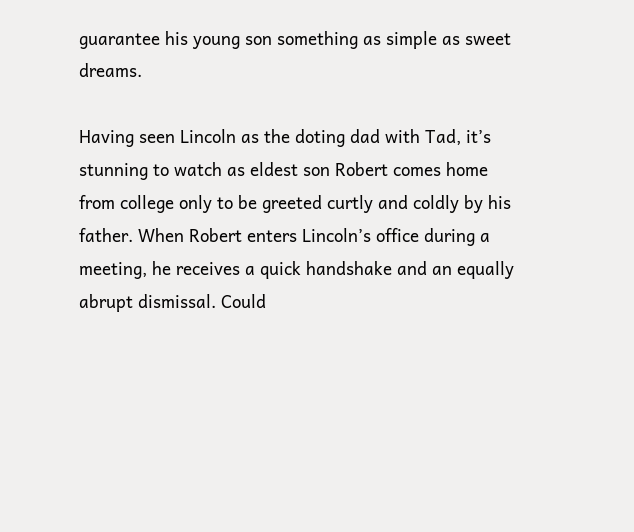guarantee his young son something as simple as sweet dreams.

Having seen Lincoln as the doting dad with Tad, it’s stunning to watch as eldest son Robert comes home from college only to be greeted curtly and coldly by his father. When Robert enters Lincoln’s office during a meeting, he receives a quick handshake and an equally abrupt dismissal. Could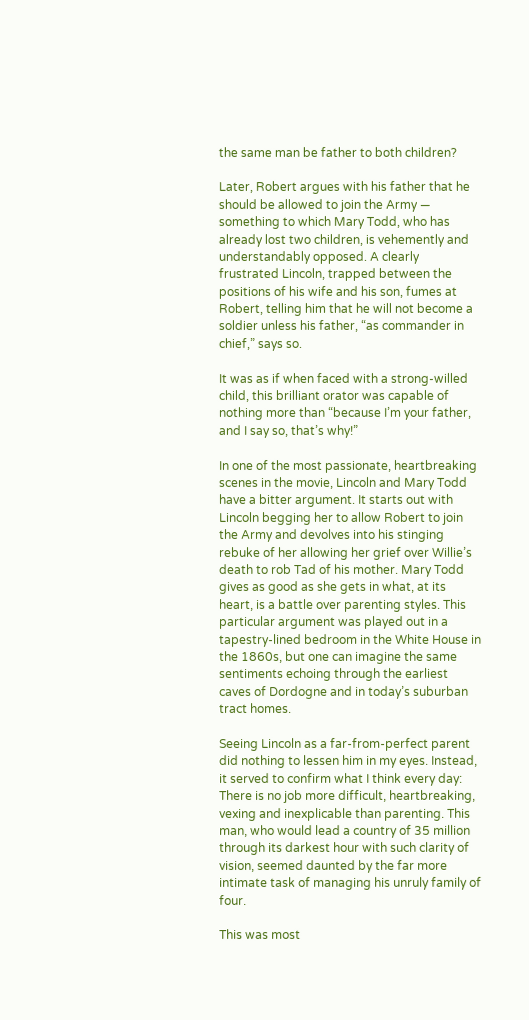the same man be father to both children?

Later, Robert argues with his father that he should be allowed to join the Army — something to which Mary Todd, who has already lost two children, is vehemently and understandably opposed. A clearly frustrated Lincoln, trapped between the positions of his wife and his son, fumes at Robert, telling him that he will not become a soldier unless his father, “as commander in chief,” says so.

It was as if when faced with a strong-willed child, this brilliant orator was capable of nothing more than “because I’m your father, and I say so, that’s why!”

In one of the most passionate, heartbreaking scenes in the movie, Lincoln and Mary Todd have a bitter argument. It starts out with Lincoln begging her to allow Robert to join the Army and devolves into his stinging rebuke of her allowing her grief over Willie’s death to rob Tad of his mother. Mary Todd gives as good as she gets in what, at its heart, is a battle over parenting styles. This particular argument was played out in a tapestry-lined bedroom in the White House in the 1860s, but one can imagine the same sentiments echoing through the earliest caves of Dordogne and in today’s suburban tract homes.

Seeing Lincoln as a far-from-perfect parent did nothing to lessen him in my eyes. Instead, it served to confirm what I think every day: There is no job more difficult, heartbreaking, vexing and inexplicable than parenting. This man, who would lead a country of 35 million through its darkest hour with such clarity of vision, seemed daunted by the far more intimate task of managing his unruly family of four.

This was most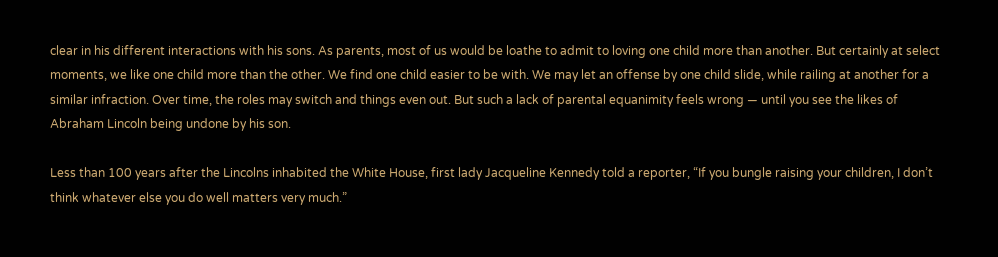clear in his different interactions with his sons. As parents, most of us would be loathe to admit to loving one child more than another. But certainly at select moments, we like one child more than the other. We find one child easier to be with. We may let an offense by one child slide, while railing at another for a similar infraction. Over time, the roles may switch and things even out. But such a lack of parental equanimity feels wrong — until you see the likes of Abraham Lincoln being undone by his son.

Less than 100 years after the Lincolns inhabited the White House, first lady Jacqueline Kennedy told a reporter, “If you bungle raising your children, I don’t think whatever else you do well matters very much.”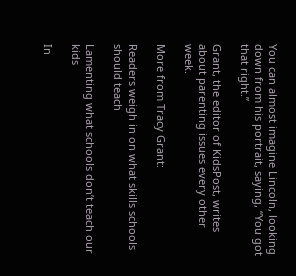You can almost imagine Lincoln, looking down from his portrait, saying, “You got that right.”

Grant, the editor of KidsPost, writes about parenting issues every other week.

More from Tracy Grant:

Readers weigh in on what skills schools should teach

Lamenting what schools don’t teach our kids

In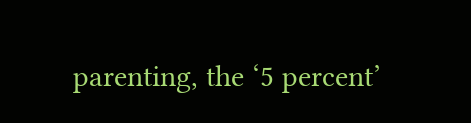parenting, the ‘5 percent’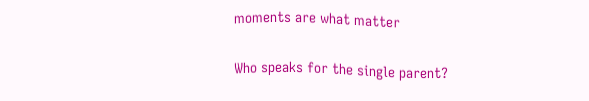moments are what matter

Who speaks for the single parent?